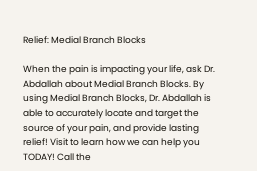Relief: Medial Branch Blocks

When the pain is impacting your life, ask Dr. Abdallah about Medial Branch Blocks. By using Medial Branch Blocks, Dr. Abdallah is able to accurately locate and target the source of your pain, and provide lasting relief! Visit to learn how we can help you TODAY! Call the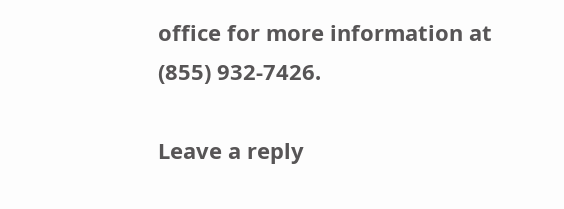office for more information at (855) 932-7426.

Leave a reply